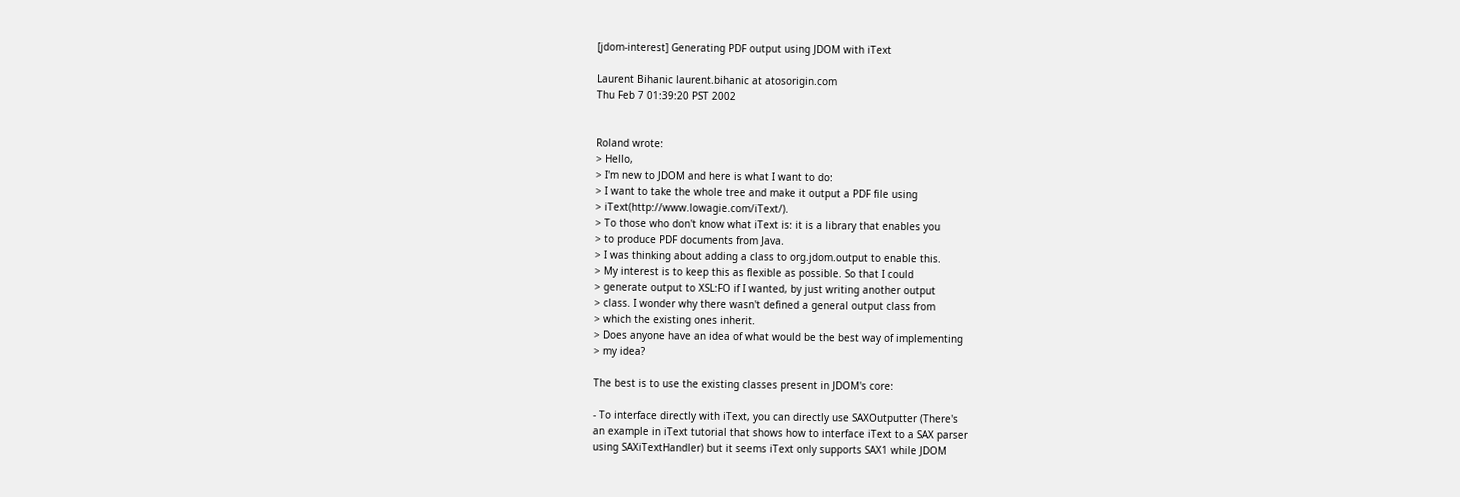[jdom-interest] Generating PDF output using JDOM with iText

Laurent Bihanic laurent.bihanic at atosorigin.com
Thu Feb 7 01:39:20 PST 2002


Roland wrote:
> Hello,
> I'm new to JDOM and here is what I want to do:
> I want to take the whole tree and make it output a PDF file using
> iText(http://www.lowagie.com/iText/).
> To those who don't know what iText is: it is a library that enables you
> to produce PDF documents from Java.
> I was thinking about adding a class to org.jdom.output to enable this.
> My interest is to keep this as flexible as possible. So that I could
> generate output to XSL:FO if I wanted, by just writing another output
> class. I wonder why there wasn't defined a general output class from
> which the existing ones inherit.
> Does anyone have an idea of what would be the best way of implementing
> my idea?

The best is to use the existing classes present in JDOM's core:

- To interface directly with iText, you can directly use SAXOutputter (There's
an example in iText tutorial that shows how to interface iText to a SAX parser
using SAXiTextHandler) but it seems iText only supports SAX1 while JDOM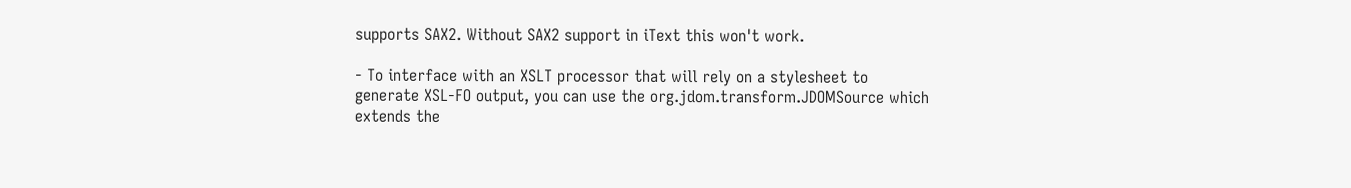supports SAX2. Without SAX2 support in iText this won't work.

- To interface with an XSLT processor that will rely on a stylesheet to
generate XSL-FO output, you can use the org.jdom.transform.JDOMSource which
extends the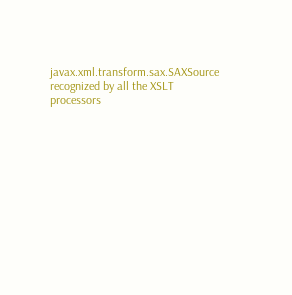javax.xml.transform.sax.SAXSource recognized by all the XSLT
processors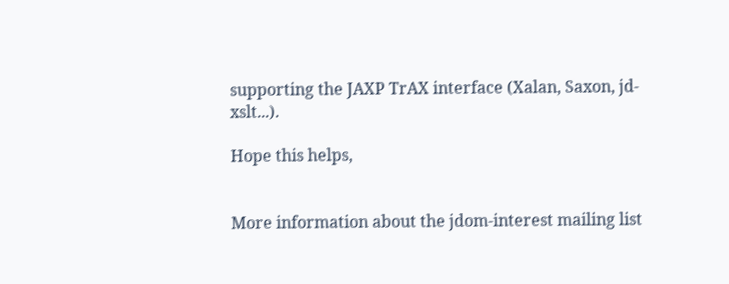supporting the JAXP TrAX interface (Xalan, Saxon, jd-xslt...).

Hope this helps,


More information about the jdom-interest mailing list